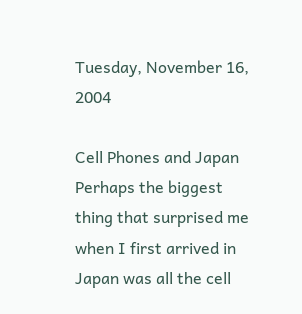Tuesday, November 16, 2004

Cell Phones and Japan
Perhaps the biggest thing that surprised me when I first arrived in Japan was all the cell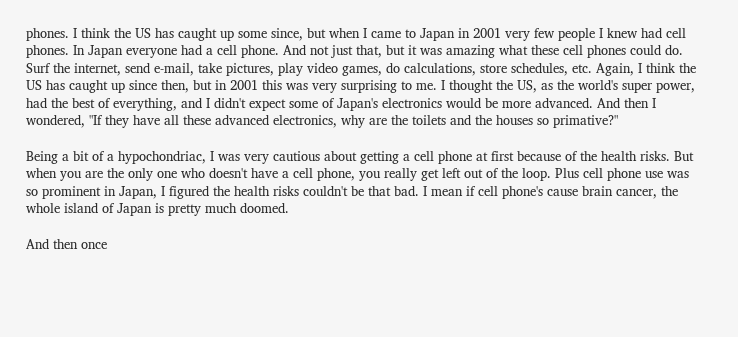phones. I think the US has caught up some since, but when I came to Japan in 2001 very few people I knew had cell phones. In Japan everyone had a cell phone. And not just that, but it was amazing what these cell phones could do. Surf the internet, send e-mail, take pictures, play video games, do calculations, store schedules, etc. Again, I think the US has caught up since then, but in 2001 this was very surprising to me. I thought the US, as the world's super power, had the best of everything, and I didn't expect some of Japan's electronics would be more advanced. And then I wondered, "If they have all these advanced electronics, why are the toilets and the houses so primative?"

Being a bit of a hypochondriac, I was very cautious about getting a cell phone at first because of the health risks. But when you are the only one who doesn't have a cell phone, you really get left out of the loop. Plus cell phone use was so prominent in Japan, I figured the health risks couldn't be that bad. I mean if cell phone's cause brain cancer, the whole island of Japan is pretty much doomed.

And then once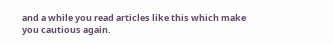and a while you read articles like this which make you cautious again.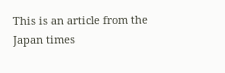This is an article from the Japan times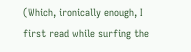(Which, ironically enough, I first read while surfing the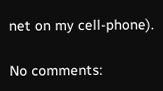net on my cell-phone).

No comments: